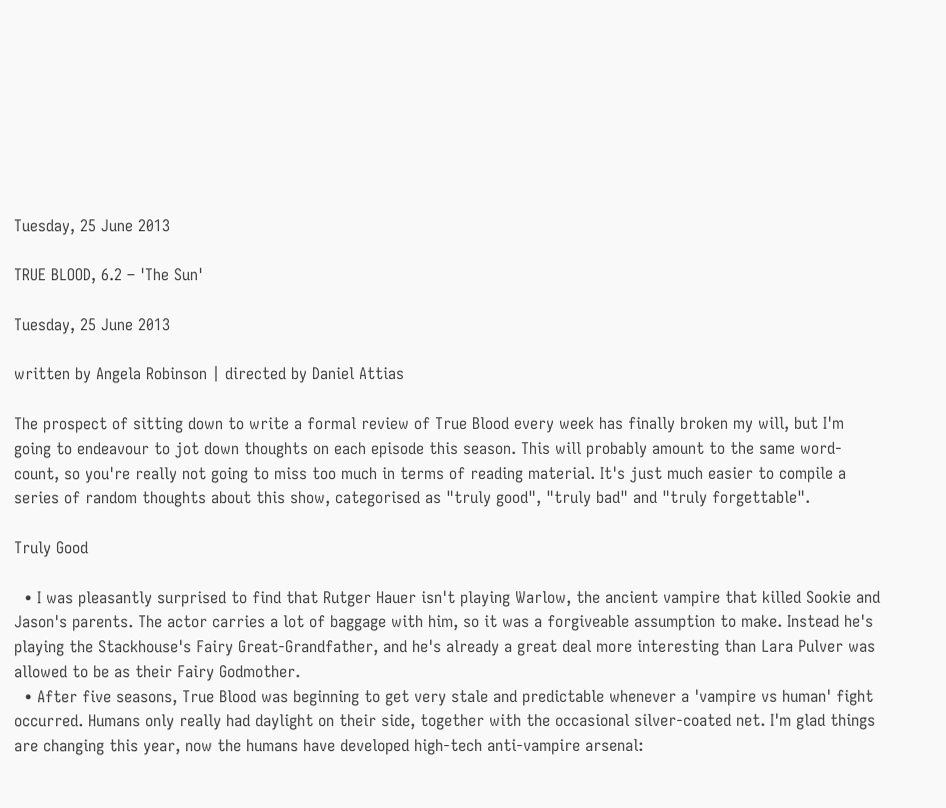Tuesday, 25 June 2013

TRUE BLOOD, 6.2 – 'The Sun'

Tuesday, 25 June 2013

written by Angela Robinson | directed by Daniel Attias

The prospect of sitting down to write a formal review of True Blood every week has finally broken my will, but I'm going to endeavour to jot down thoughts on each episode this season. This will probably amount to the same word-count, so you're really not going to miss too much in terms of reading material. It's just much easier to compile a series of random thoughts about this show, categorised as "truly good", "truly bad" and "truly forgettable".

Truly Good

  • I was pleasantly surprised to find that Rutger Hauer isn't playing Warlow, the ancient vampire that killed Sookie and Jason's parents. The actor carries a lot of baggage with him, so it was a forgiveable assumption to make. Instead he's playing the Stackhouse's Fairy Great-Grandfather, and he's already a great deal more interesting than Lara Pulver was allowed to be as their Fairy Godmother.
  • After five seasons, True Blood was beginning to get very stale and predictable whenever a 'vampire vs human' fight occurred. Humans only really had daylight on their side, together with the occasional silver-coated net. I'm glad things are changing this year, now the humans have developed high-tech anti-vampire arsenal: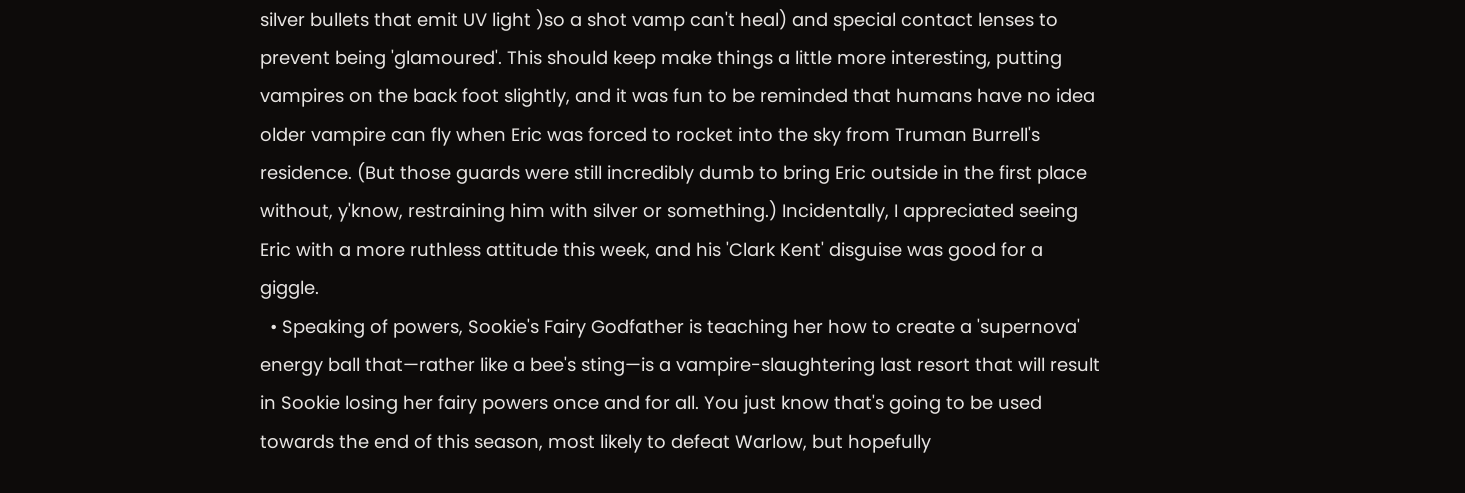silver bullets that emit UV light )so a shot vamp can't heal) and special contact lenses to prevent being 'glamoured'. This should keep make things a little more interesting, putting vampires on the back foot slightly, and it was fun to be reminded that humans have no idea older vampire can fly when Eric was forced to rocket into the sky from Truman Burrell's residence. (But those guards were still incredibly dumb to bring Eric outside in the first place without, y'know, restraining him with silver or something.) Incidentally, I appreciated seeing Eric with a more ruthless attitude this week, and his 'Clark Kent' disguise was good for a giggle.
  • Speaking of powers, Sookie's Fairy Godfather is teaching her how to create a 'supernova' energy ball that—rather like a bee's sting—is a vampire-slaughtering last resort that will result in Sookie losing her fairy powers once and for all. You just know that's going to be used towards the end of this season, most likely to defeat Warlow, but hopefully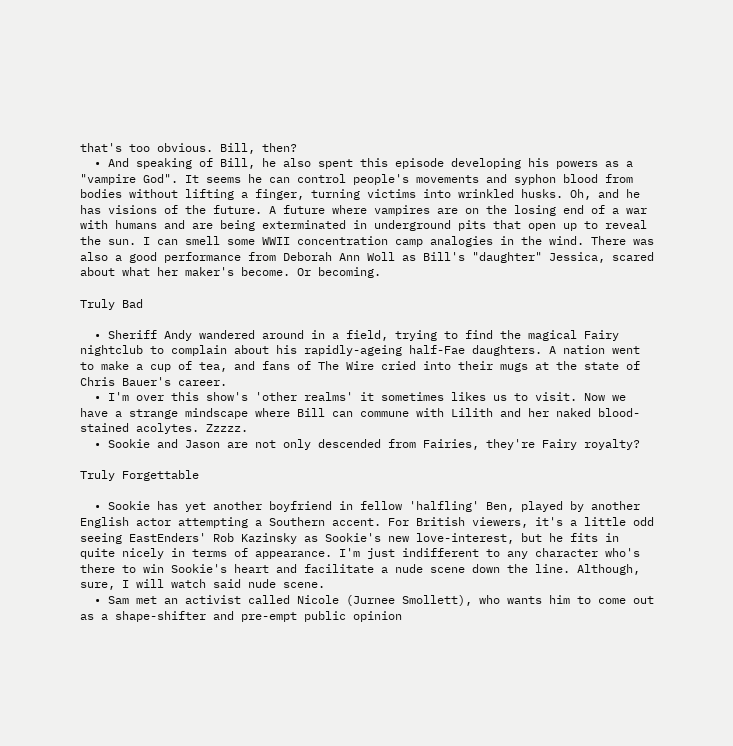that's too obvious. Bill, then?
  • And speaking of Bill, he also spent this episode developing his powers as a "vampire God". It seems he can control people's movements and syphon blood from bodies without lifting a finger, turning victims into wrinkled husks. Oh, and he has visions of the future. A future where vampires are on the losing end of a war with humans and are being exterminated in underground pits that open up to reveal the sun. I can smell some WWII concentration camp analogies in the wind. There was also a good performance from Deborah Ann Woll as Bill's "daughter" Jessica, scared about what her maker's become. Or becoming.

Truly Bad

  • Sheriff Andy wandered around in a field, trying to find the magical Fairy nightclub to complain about his rapidly-ageing half-Fae daughters. A nation went to make a cup of tea, and fans of The Wire cried into their mugs at the state of Chris Bauer's career.
  • I'm over this show's 'other realms' it sometimes likes us to visit. Now we have a strange mindscape where Bill can commune with Lilith and her naked blood-stained acolytes. Zzzzz.
  • Sookie and Jason are not only descended from Fairies, they're Fairy royalty?

Truly Forgettable

  • Sookie has yet another boyfriend in fellow 'halfling' Ben, played by another English actor attempting a Southern accent. For British viewers, it's a little odd seeing EastEnders' Rob Kazinsky as Sookie's new love-interest, but he fits in quite nicely in terms of appearance. I'm just indifferent to any character who's there to win Sookie's heart and facilitate a nude scene down the line. Although, sure, I will watch said nude scene.
  • Sam met an activist called Nicole (Jurnee Smollett), who wants him to come out as a shape-shifter and pre-empt public opinion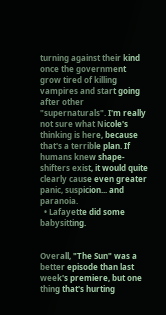turning against their kind once the government grow tired of killing vampires and start going after other "supernaturals". I'm really not sure what Nicole's thinking is here, because that's a terrible plan. If humans knew shape-shifters exist, it would quite clearly cause even greater panic, suspicion... and paranoia.
  • Lafayette did some babysitting.


Overall, "The Sun" was a better episode than last week's premiere, but one thing that's hurting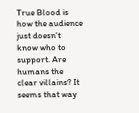True Blood is how the audience just doesn't know who to support. Are humans the clear villains? It seems that way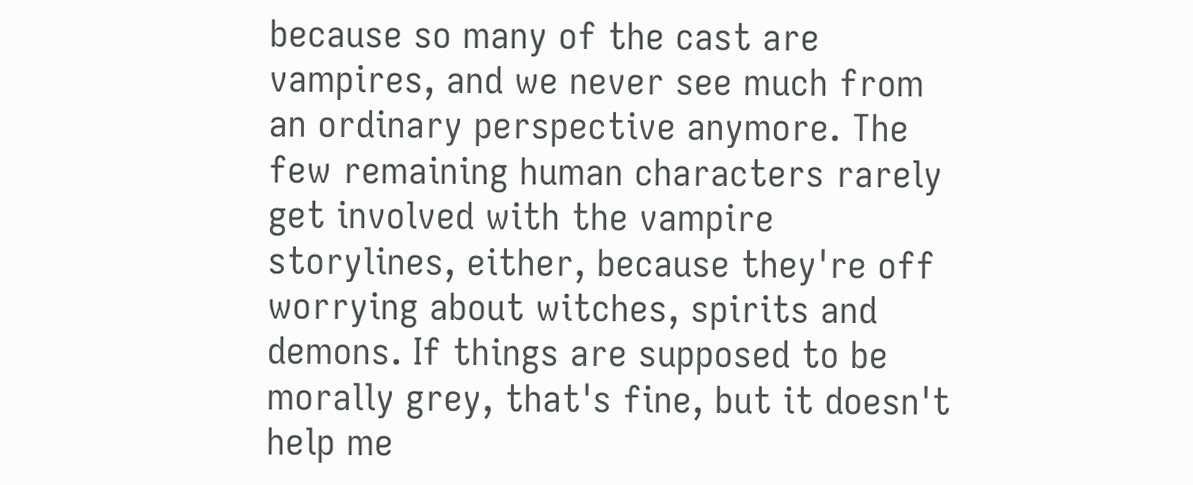because so many of the cast are vampires, and we never see much from an ordinary perspective anymore. The few remaining human characters rarely get involved with the vampire storylines, either, because they're off worrying about witches, spirits and demons. If things are supposed to be morally grey, that's fine, but it doesn't help me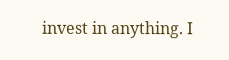invest in anything. I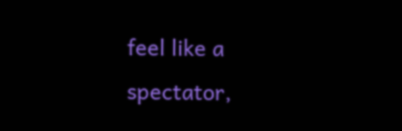feel like a spectator,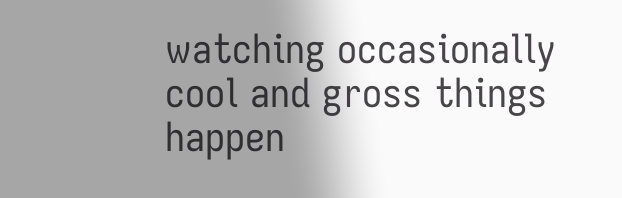watching occasionally cool and gross things happen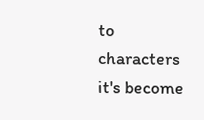to characters it's become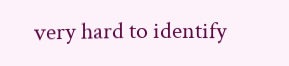very hard to identify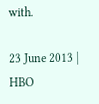with.

23 June 2013 | HBO